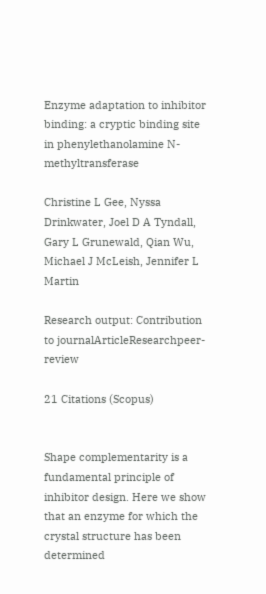Enzyme adaptation to inhibitor binding: a cryptic binding site in phenylethanolamine N-methyltransferase

Christine L Gee, Nyssa Drinkwater, Joel D A Tyndall, Gary L Grunewald, Qian Wu, Michael J McLeish, Jennifer L Martin

Research output: Contribution to journalArticleResearchpeer-review

21 Citations (Scopus)


Shape complementarity is a fundamental principle of inhibitor design. Here we show that an enzyme for which the crystal structure has been determined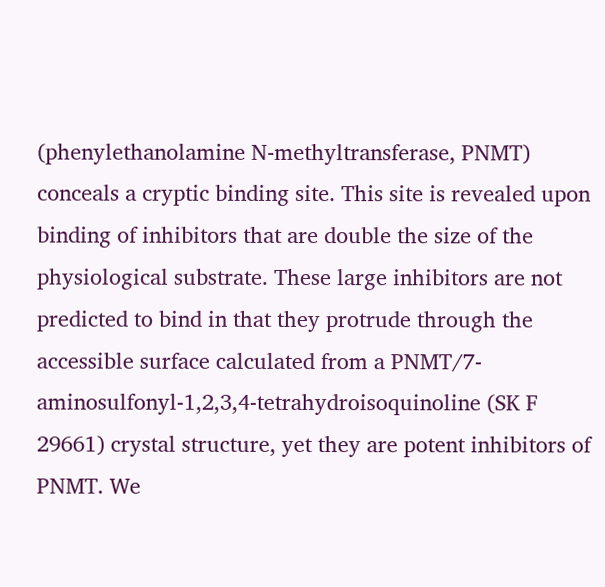(phenylethanolamine N-methyltransferase, PNMT) conceals a cryptic binding site. This site is revealed upon binding of inhibitors that are double the size of the physiological substrate. These large inhibitors are not predicted to bind in that they protrude through the accessible surface calculated from a PNMT/7-aminosulfonyl-1,2,3,4-tetrahydroisoquinoline (SK F 29661) crystal structure, yet they are potent inhibitors of PNMT. We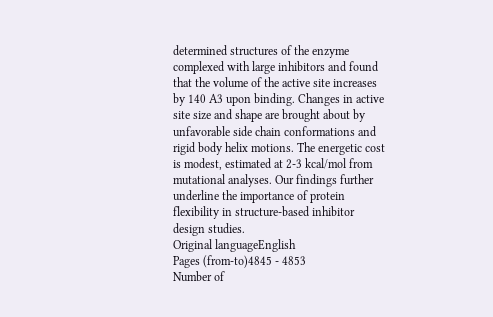determined structures of the enzyme complexed with large inhibitors and found that the volume of the active site increases by 140 A3 upon binding. Changes in active site size and shape are brought about by unfavorable side chain conformations and rigid body helix motions. The energetic cost is modest, estimated at 2-3 kcal/mol from mutational analyses. Our findings further underline the importance of protein flexibility in structure-based inhibitor design studies.
Original languageEnglish
Pages (from-to)4845 - 4853
Number of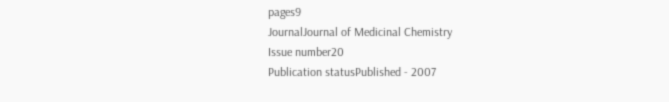pages9
JournalJournal of Medicinal Chemistry
Issue number20
Publication statusPublished - 2007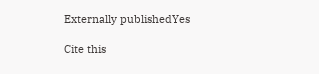Externally publishedYes

Cite this